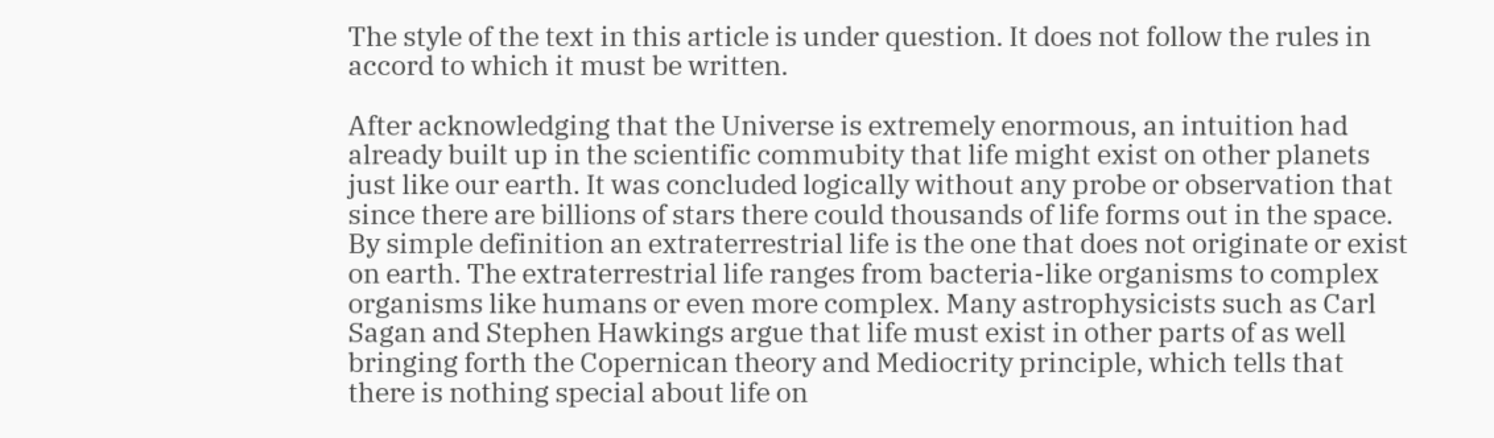The style of the text in this article is under question. It does not follow the rules in accord to which it must be written.

After acknowledging that the Universe is extremely enormous, an intuition had already built up in the scientific commubity that life might exist on other planets just like our earth. It was concluded logically without any probe or observation that since there are billions of stars there could thousands of life forms out in the space. By simple definition an extraterrestrial life is the one that does not originate or exist on earth. The extraterrestrial life ranges from bacteria-like organisms to complex organisms like humans or even more complex. Many astrophysicists such as Carl Sagan and Stephen Hawkings argue that life must exist in other parts of as well bringing forth the Copernican theory and Mediocrity principle, which tells that there is nothing special about life on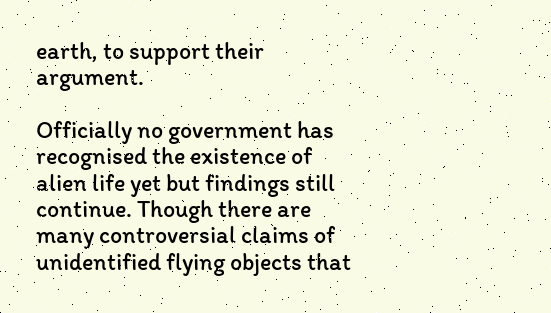earth, to support their argument.

Officially no government has recognised the existence of alien life yet but findings still continue. Though there are many controversial claims of unidentified flying objects that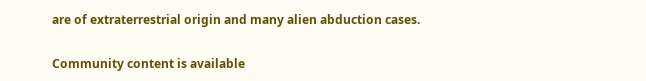are of extraterrestrial origin and many alien abduction cases.

Community content is available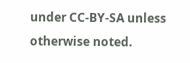under CC-BY-SA unless otherwise noted.